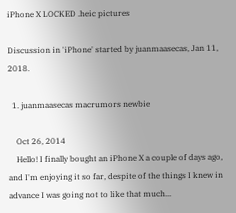iPhone X LOCKED .heic pictures

Discussion in 'iPhone' started by juanmaasecas, Jan 11, 2018.

  1. juanmaasecas macrumors newbie

    Oct 26, 2014
    Hello! I finally bought an iPhone X a couple of days ago, and I'm enjoying it so far, despite of the things I knew in advance I was going not to like that much...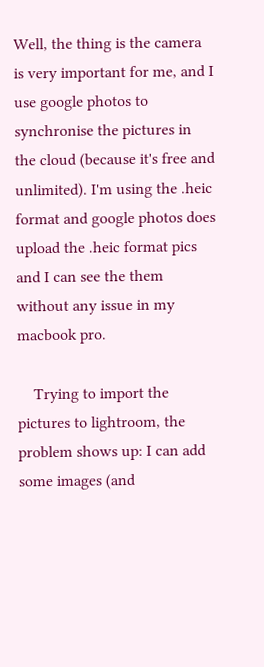Well, the thing is the camera is very important for me, and I use google photos to synchronise the pictures in the cloud (because it's free and unlimited). I'm using the .heic format and google photos does upload the .heic format pics and I can see the them without any issue in my macbook pro.

    Trying to import the pictures to lightroom, the problem shows up: I can add some images (and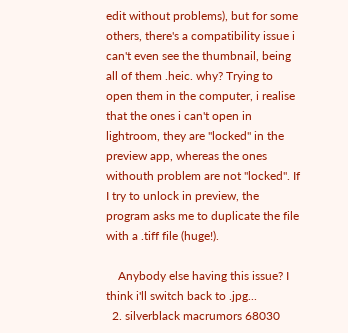edit without problems), but for some others, there's a compatibility issue i can't even see the thumbnail, being all of them .heic. why? Trying to open them in the computer, i realise that the ones i can't open in lightroom, they are "locked" in the preview app, whereas the ones withouth problem are not "locked". If I try to unlock in preview, the program asks me to duplicate the file with a .tiff file (huge!).

    Anybody else having this issue? I think i'll switch back to .jpg...
  2. silverblack macrumors 68030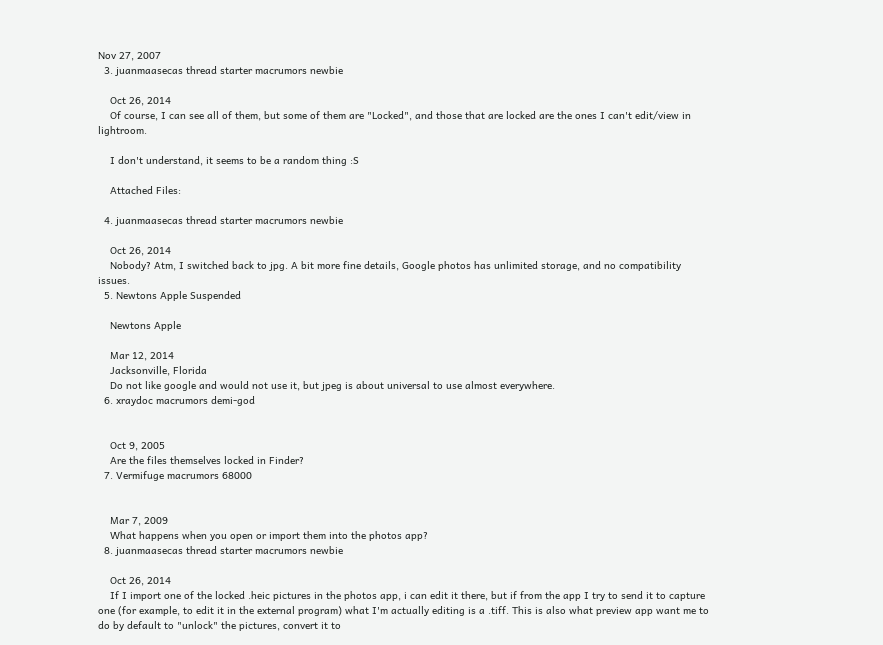Nov 27, 2007
  3. juanmaasecas thread starter macrumors newbie

    Oct 26, 2014
    Of course, I can see all of them, but some of them are "Locked", and those that are locked are the ones I can't edit/view in lightroom.

    I don't understand, it seems to be a random thing :S

    Attached Files:

  4. juanmaasecas thread starter macrumors newbie

    Oct 26, 2014
    Nobody? Atm, I switched back to jpg. A bit more fine details, Google photos has unlimited storage, and no compatibility issues.
  5. Newtons Apple Suspended

    Newtons Apple

    Mar 12, 2014
    Jacksonville, Florida
    Do not like google and would not use it, but jpeg is about universal to use almost everywhere.
  6. xraydoc macrumors demi-god


    Oct 9, 2005
    Are the files themselves locked in Finder?
  7. Vermifuge macrumors 68000


    Mar 7, 2009
    What happens when you open or import them into the photos app?
  8. juanmaasecas thread starter macrumors newbie

    Oct 26, 2014
    If I import one of the locked .heic pictures in the photos app, i can edit it there, but if from the app I try to send it to capture one (for example, to edit it in the external program) what I'm actually editing is a .tiff. This is also what preview app want me to do by default to "unlock" the pictures, convert it to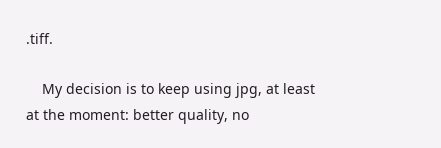.tiff.

    My decision is to keep using jpg, at least at the moment: better quality, no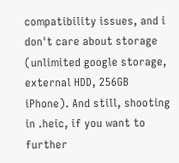compatibility issues, and i don't care about storage (unlimited google storage, external HDD, 256GB iPhone). And still, shooting in .heic, if you want to further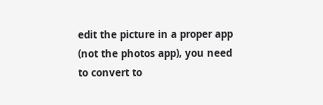edit the picture in a proper app (not the photos app), you need to convert to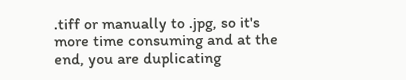.tiff or manually to .jpg, so it's more time consuming and at the end, you are duplicating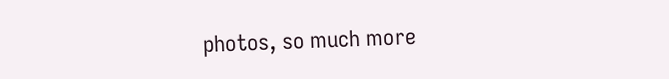photos, so much more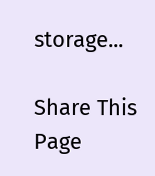storage...

Share This Page